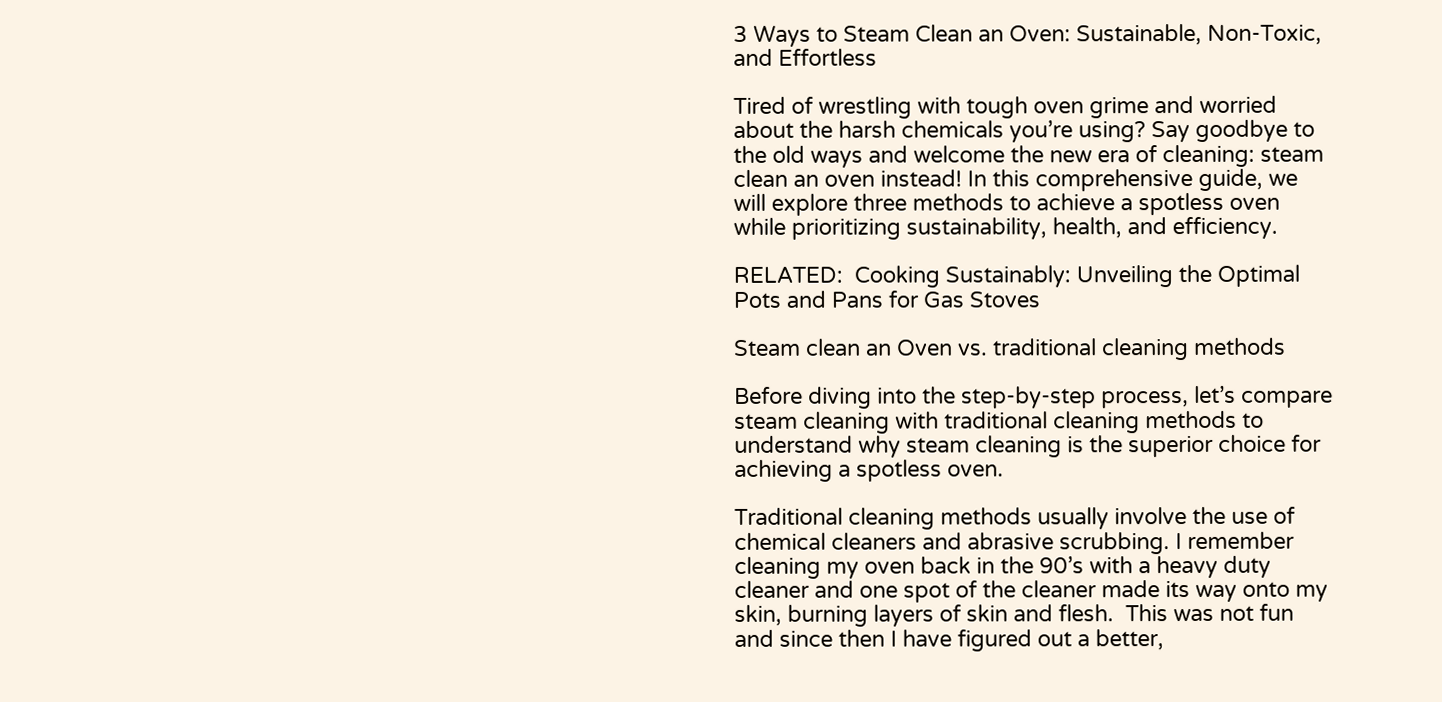3 Ways to Steam Clean an Oven: Sustainable, Non-Toxic, and Effortless

Tired of wrestling with tough oven grime and worried about the harsh chemicals you’re using? Say goodbye to the old ways and welcome the new era of cleaning: steam clean an oven instead! In this comprehensive guide, we will explore three methods to achieve a spotless oven while prioritizing sustainability, health, and efficiency.

RELATED:  Cooking Sustainably: Unveiling the Optimal Pots and Pans for Gas Stoves

Steam clean an Oven vs. traditional cleaning methods

Before diving into the step-by-step process, let’s compare steam cleaning with traditional cleaning methods to understand why steam cleaning is the superior choice for achieving a spotless oven.

Traditional cleaning methods usually involve the use of chemical cleaners and abrasive scrubbing. I remember cleaning my oven back in the 90’s with a heavy duty cleaner and one spot of the cleaner made its way onto my skin, burning layers of skin and flesh.  This was not fun and since then I have figured out a better,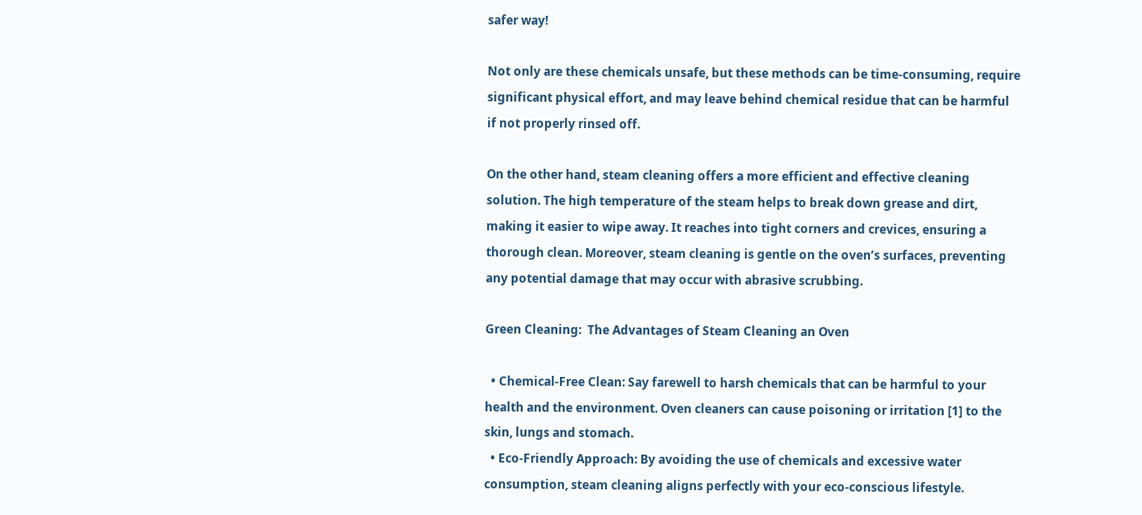safer way!

Not only are these chemicals unsafe, but these methods can be time-consuming, require significant physical effort, and may leave behind chemical residue that can be harmful if not properly rinsed off.

On the other hand, steam cleaning offers a more efficient and effective cleaning solution. The high temperature of the steam helps to break down grease and dirt, making it easier to wipe away. It reaches into tight corners and crevices, ensuring a thorough clean. Moreover, steam cleaning is gentle on the oven’s surfaces, preventing any potential damage that may occur with abrasive scrubbing.

Green Cleaning:  The Advantages of Steam Cleaning an Oven

  • Chemical-Free Clean: Say farewell to harsh chemicals that can be harmful to your health and the environment. Oven cleaners can cause poisoning or irritation [1] to the skin, lungs and stomach.
  • Eco-Friendly Approach: By avoiding the use of chemicals and excessive water consumption, steam cleaning aligns perfectly with your eco-conscious lifestyle.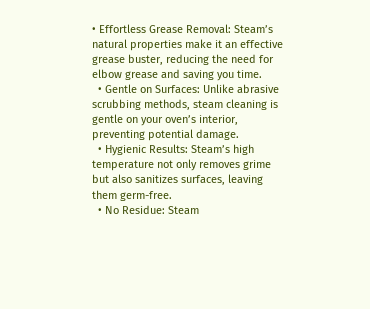• Effortless Grease Removal: Steam’s natural properties make it an effective grease buster, reducing the need for elbow grease and saving you time.
  • Gentle on Surfaces: Unlike abrasive scrubbing methods, steam cleaning is gentle on your oven’s interior, preventing potential damage.
  • Hygienic Results: Steam’s high temperature not only removes grime but also sanitizes surfaces, leaving them germ-free.
  • No Residue: Steam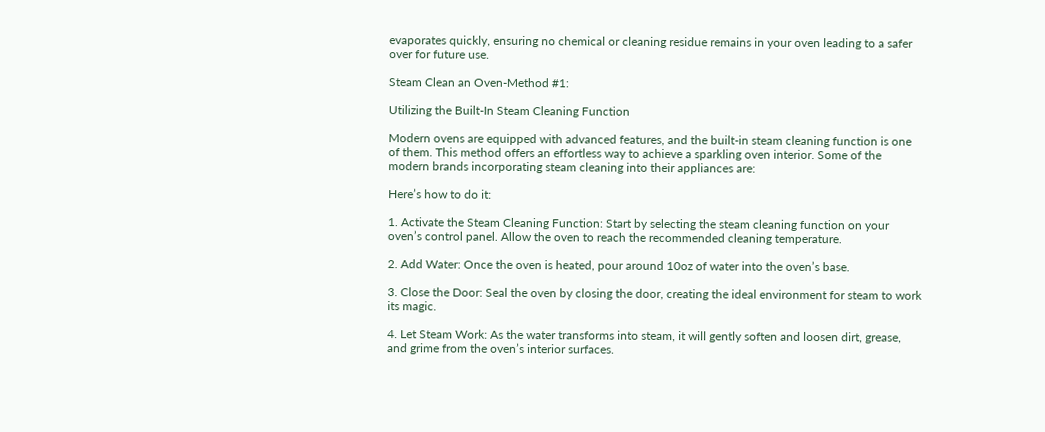evaporates quickly, ensuring no chemical or cleaning residue remains in your oven leading to a safer over for future use.

Steam Clean an Oven-Method #1:

Utilizing the Built-In Steam Cleaning Function

Modern ovens are equipped with advanced features, and the built-in steam cleaning function is one of them. This method offers an effortless way to achieve a sparkling oven interior. Some of the modern brands incorporating steam cleaning into their appliances are:

Here’s how to do it:

1. Activate the Steam Cleaning Function: Start by selecting the steam cleaning function on your oven’s control panel. Allow the oven to reach the recommended cleaning temperature.

2. Add Water: Once the oven is heated, pour around 10oz of water into the oven’s base.

3. Close the Door: Seal the oven by closing the door, creating the ideal environment for steam to work its magic.

4. Let Steam Work: As the water transforms into steam, it will gently soften and loosen dirt, grease, and grime from the oven’s interior surfaces.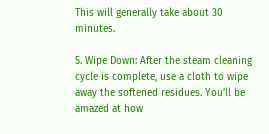This will generally take about 30 minutes.

5. Wipe Down: After the steam cleaning cycle is complete, use a cloth to wipe away the softened residues. You’ll be amazed at how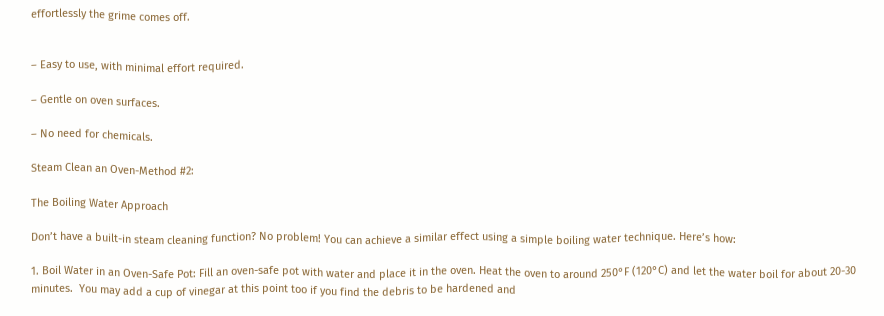effortlessly the grime comes off.


– Easy to use, with minimal effort required.

– Gentle on oven surfaces.

– No need for chemicals.

Steam Clean an Oven-Method #2:

The Boiling Water Approach

Don’t have a built-in steam cleaning function? No problem! You can achieve a similar effect using a simple boiling water technique. Here’s how:

1. Boil Water in an Oven-Safe Pot: Fill an oven-safe pot with water and place it in the oven. Heat the oven to around 250°F (120°C) and let the water boil for about 20-30 minutes.  You may add a cup of vinegar at this point too if you find the debris to be hardened and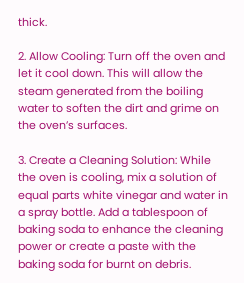thick.

2. Allow Cooling: Turn off the oven and let it cool down. This will allow the steam generated from the boiling water to soften the dirt and grime on the oven’s surfaces.

3. Create a Cleaning Solution: While the oven is cooling, mix a solution of equal parts white vinegar and water in a spray bottle. Add a tablespoon of baking soda to enhance the cleaning power or create a paste with the baking soda for burnt on debris.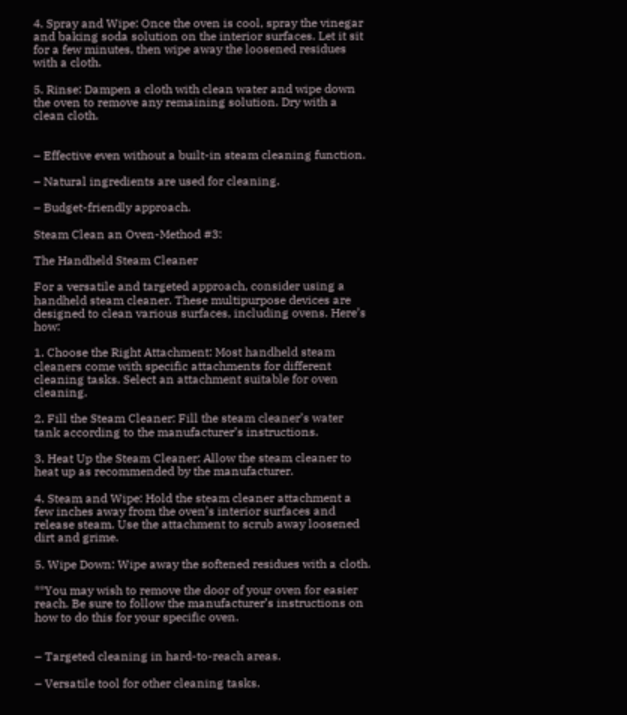4. Spray and Wipe: Once the oven is cool, spray the vinegar and baking soda solution on the interior surfaces. Let it sit for a few minutes, then wipe away the loosened residues with a cloth.

5. Rinse: Dampen a cloth with clean water and wipe down the oven to remove any remaining solution. Dry with a clean cloth.


– Effective even without a built-in steam cleaning function.

– Natural ingredients are used for cleaning.

– Budget-friendly approach.

Steam Clean an Oven-Method #3:

The Handheld Steam Cleaner

For a versatile and targeted approach, consider using a handheld steam cleaner. These multipurpose devices are designed to clean various surfaces, including ovens. Here’s how:

1. Choose the Right Attachment: Most handheld steam cleaners come with specific attachments for different cleaning tasks. Select an attachment suitable for oven cleaning.

2. Fill the Steam Cleaner: Fill the steam cleaner’s water tank according to the manufacturer’s instructions.

3. Heat Up the Steam Cleaner: Allow the steam cleaner to heat up as recommended by the manufacturer.

4. Steam and Wipe: Hold the steam cleaner attachment a few inches away from the oven’s interior surfaces and release steam. Use the attachment to scrub away loosened dirt and grime.

5. Wipe Down: Wipe away the softened residues with a cloth.

**You may wish to remove the door of your oven for easier reach. Be sure to follow the manufacturer’s instructions on how to do this for your specific oven.


– Targeted cleaning in hard-to-reach areas.

– Versatile tool for other cleaning tasks.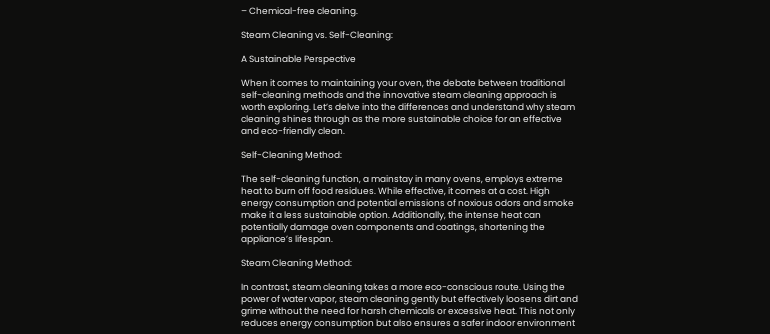– Chemical-free cleaning.

Steam Cleaning vs. Self-Cleaning:

A Sustainable Perspective

When it comes to maintaining your oven, the debate between traditional self-cleaning methods and the innovative steam cleaning approach is worth exploring. Let’s delve into the differences and understand why steam cleaning shines through as the more sustainable choice for an effective and eco-friendly clean.

Self-Cleaning Method:

The self-cleaning function, a mainstay in many ovens, employs extreme heat to burn off food residues. While effective, it comes at a cost. High energy consumption and potential emissions of noxious odors and smoke make it a less sustainable option. Additionally, the intense heat can potentially damage oven components and coatings, shortening the appliance’s lifespan.

Steam Cleaning Method:

In contrast, steam cleaning takes a more eco-conscious route. Using the power of water vapor, steam cleaning gently but effectively loosens dirt and grime without the need for harsh chemicals or excessive heat. This not only reduces energy consumption but also ensures a safer indoor environment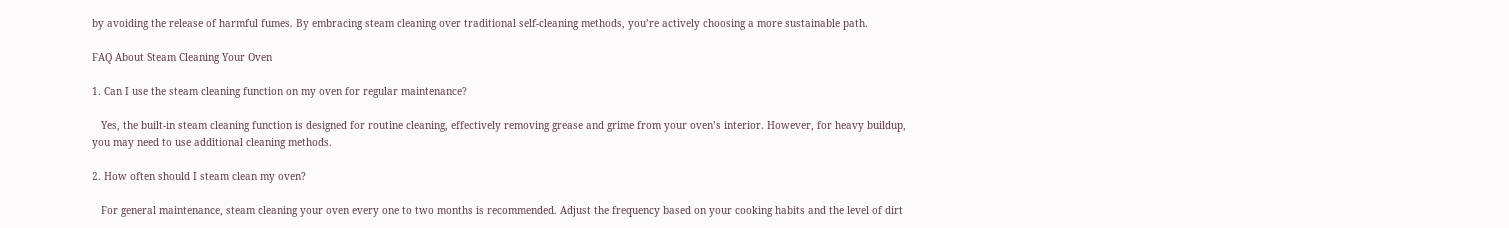by avoiding the release of harmful fumes. By embracing steam cleaning over traditional self-cleaning methods, you’re actively choosing a more sustainable path.

FAQ About Steam Cleaning Your Oven

1. Can I use the steam cleaning function on my oven for regular maintenance?

   Yes, the built-in steam cleaning function is designed for routine cleaning, effectively removing grease and grime from your oven’s interior. However, for heavy buildup, you may need to use additional cleaning methods.

2. How often should I steam clean my oven?

   For general maintenance, steam cleaning your oven every one to two months is recommended. Adjust the frequency based on your cooking habits and the level of dirt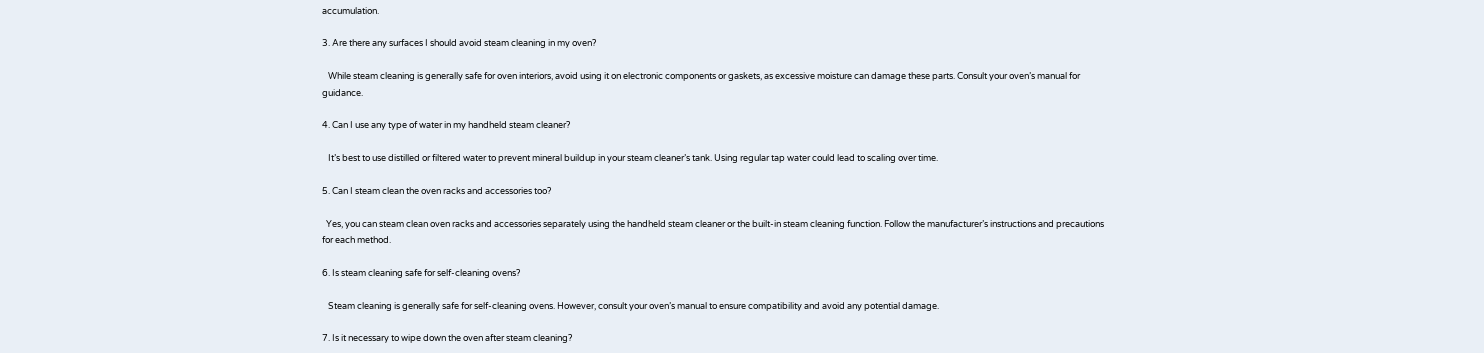accumulation.

3. Are there any surfaces I should avoid steam cleaning in my oven?

   While steam cleaning is generally safe for oven interiors, avoid using it on electronic components or gaskets, as excessive moisture can damage these parts. Consult your oven’s manual for guidance.

4. Can I use any type of water in my handheld steam cleaner?

   It’s best to use distilled or filtered water to prevent mineral buildup in your steam cleaner’s tank. Using regular tap water could lead to scaling over time.

5. Can I steam clean the oven racks and accessories too?

  Yes, you can steam clean oven racks and accessories separately using the handheld steam cleaner or the built-in steam cleaning function. Follow the manufacturer’s instructions and precautions for each method.

6. Is steam cleaning safe for self-cleaning ovens?

   Steam cleaning is generally safe for self-cleaning ovens. However, consult your oven’s manual to ensure compatibility and avoid any potential damage.

7. Is it necessary to wipe down the oven after steam cleaning?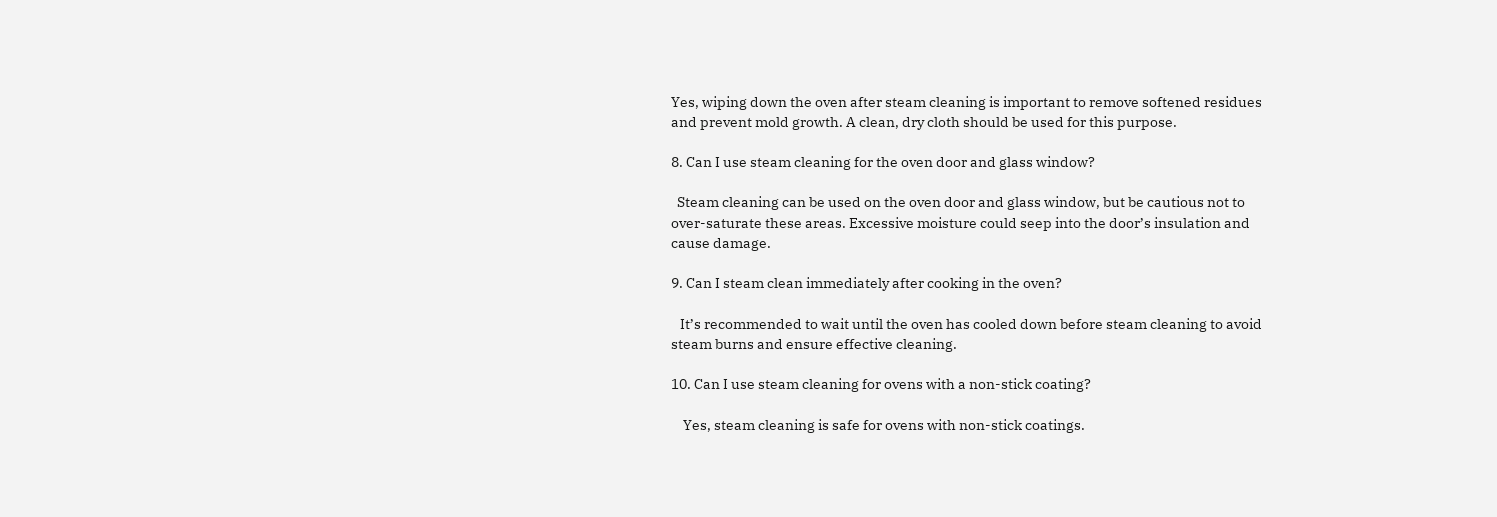Yes, wiping down the oven after steam cleaning is important to remove softened residues and prevent mold growth. A clean, dry cloth should be used for this purpose.

8. Can I use steam cleaning for the oven door and glass window?

  Steam cleaning can be used on the oven door and glass window, but be cautious not to over-saturate these areas. Excessive moisture could seep into the door’s insulation and cause damage.

9. Can I steam clean immediately after cooking in the oven?

   It’s recommended to wait until the oven has cooled down before steam cleaning to avoid steam burns and ensure effective cleaning.

10. Can I use steam cleaning for ovens with a non-stick coating?

    Yes, steam cleaning is safe for ovens with non-stick coatings.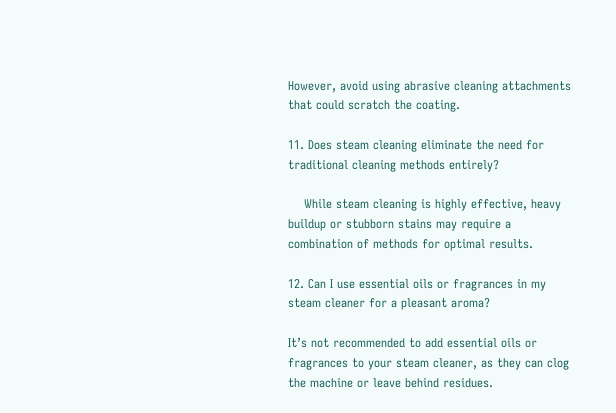However, avoid using abrasive cleaning attachments that could scratch the coating.

11. Does steam cleaning eliminate the need for traditional cleaning methods entirely?

    While steam cleaning is highly effective, heavy buildup or stubborn stains may require a combination of methods for optimal results.

12. Can I use essential oils or fragrances in my steam cleaner for a pleasant aroma?

It’s not recommended to add essential oils or fragrances to your steam cleaner, as they can clog the machine or leave behind residues.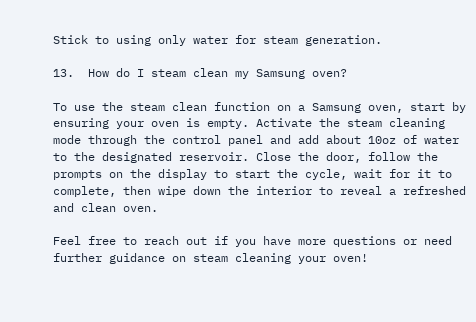Stick to using only water for steam generation.

13.  How do I steam clean my Samsung oven?

To use the steam clean function on a Samsung oven, start by ensuring your oven is empty. Activate the steam cleaning mode through the control panel and add about 10oz of water to the designated reservoir. Close the door, follow the prompts on the display to start the cycle, wait for it to complete, then wipe down the interior to reveal a refreshed and clean oven.

Feel free to reach out if you have more questions or need further guidance on steam cleaning your oven!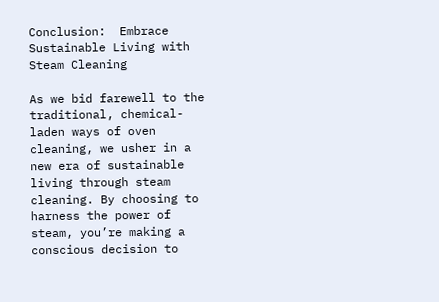Conclusion:  Embrace Sustainable Living with Steam Cleaning

As we bid farewell to the traditional, chemical-laden ways of oven cleaning, we usher in a new era of sustainable living through steam cleaning. By choosing to harness the power of steam, you’re making a conscious decision to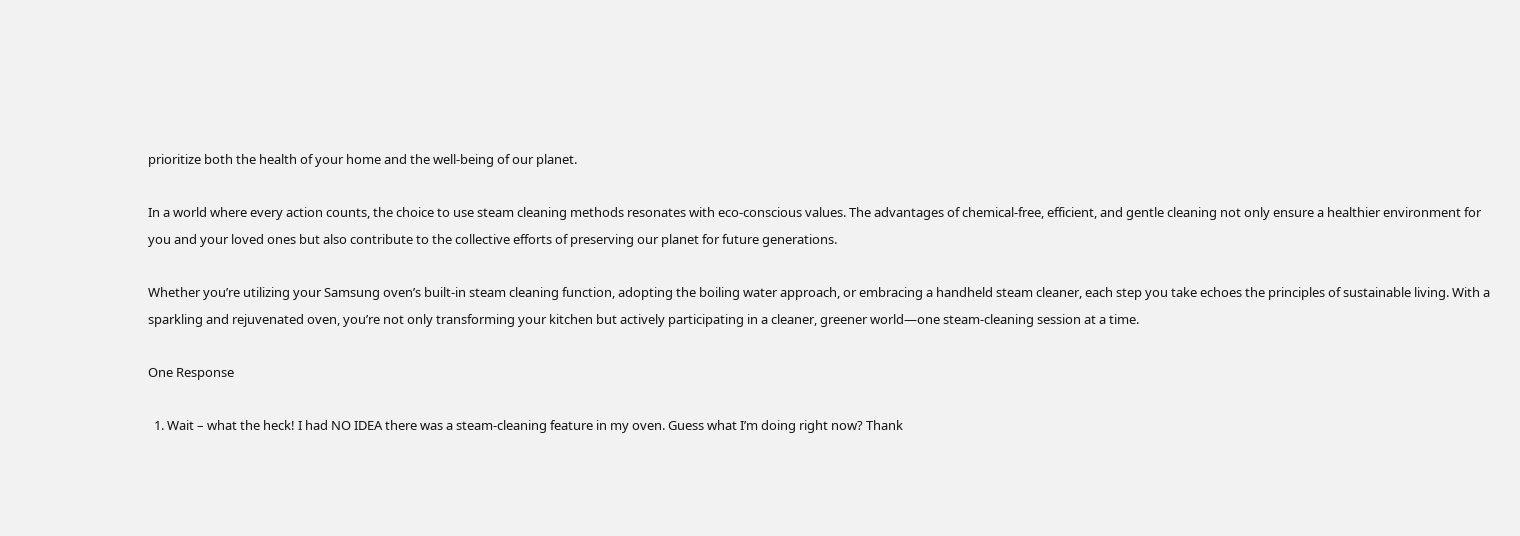prioritize both the health of your home and the well-being of our planet.

In a world where every action counts, the choice to use steam cleaning methods resonates with eco-conscious values. The advantages of chemical-free, efficient, and gentle cleaning not only ensure a healthier environment for you and your loved ones but also contribute to the collective efforts of preserving our planet for future generations.

Whether you’re utilizing your Samsung oven’s built-in steam cleaning function, adopting the boiling water approach, or embracing a handheld steam cleaner, each step you take echoes the principles of sustainable living. With a sparkling and rejuvenated oven, you’re not only transforming your kitchen but actively participating in a cleaner, greener world—one steam-cleaning session at a time.

One Response

  1. Wait – what the heck! I had NO IDEA there was a steam-cleaning feature in my oven. Guess what I’m doing right now? Thank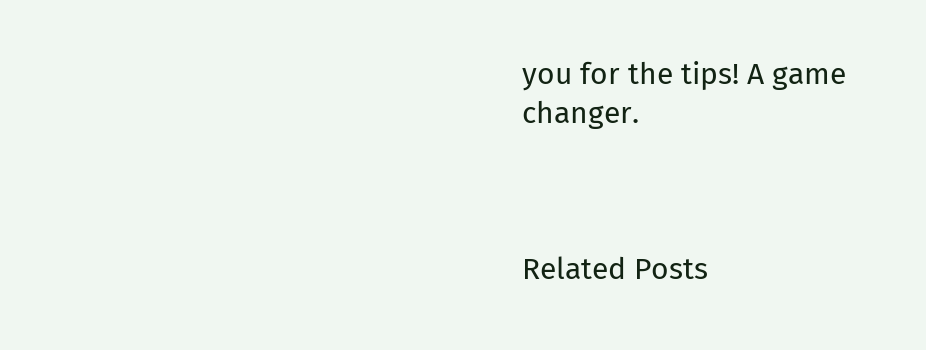you for the tips! A game changer.



Related Posts